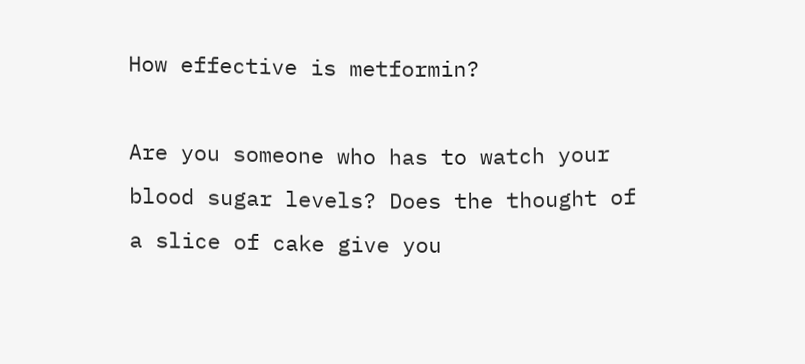How effective is metformin?

Are you someone who has to watch your blood sugar levels? Does the thought of a slice of cake give you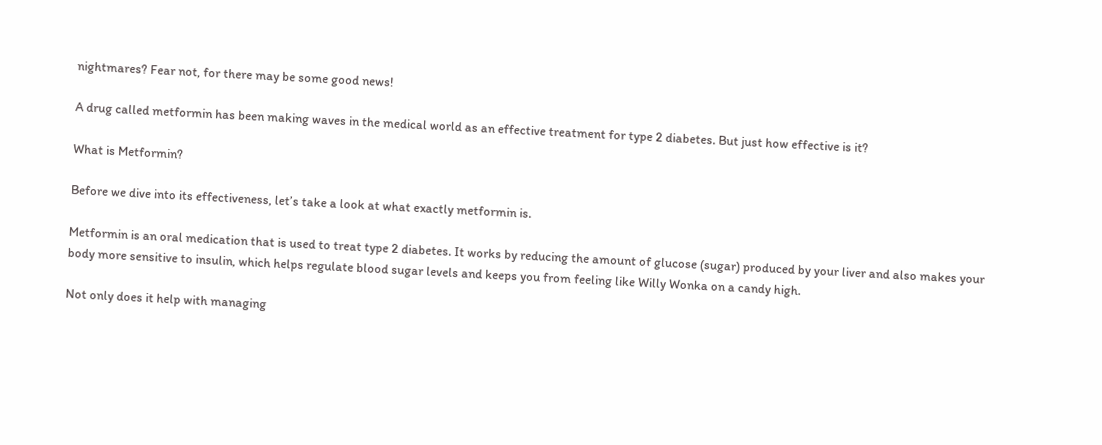nightmares? Fear not, for there may be some good news!

A drug called metformin has been making waves in the medical world as an effective treatment for type 2 diabetes. But just how effective is it?

What is Metformin?

Before we dive into its effectiveness, let’s take a look at what exactly metformin is.

Metformin is an oral medication that is used to treat type 2 diabetes. It works by reducing the amount of glucose (sugar) produced by your liver and also makes your body more sensitive to insulin, which helps regulate blood sugar levels and keeps you from feeling like Willy Wonka on a candy high.

Not only does it help with managing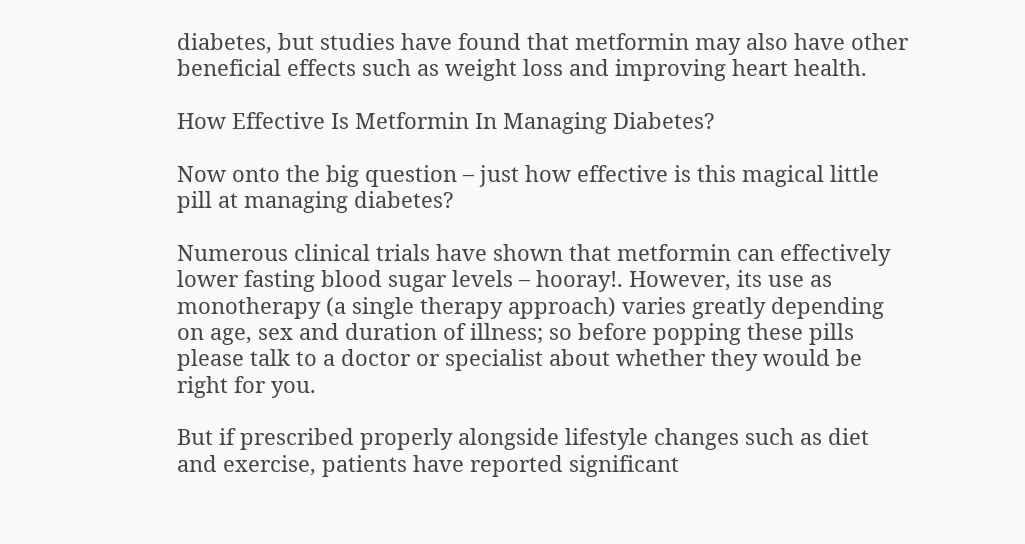diabetes, but studies have found that metformin may also have other beneficial effects such as weight loss and improving heart health.

How Effective Is Metformin In Managing Diabetes?

Now onto the big question – just how effective is this magical little pill at managing diabetes?

Numerous clinical trials have shown that metformin can effectively lower fasting blood sugar levels – hooray!. However, its use as monotherapy (a single therapy approach) varies greatly depending on age, sex and duration of illness; so before popping these pills please talk to a doctor or specialist about whether they would be right for you.

But if prescribed properly alongside lifestyle changes such as diet and exercise, patients have reported significant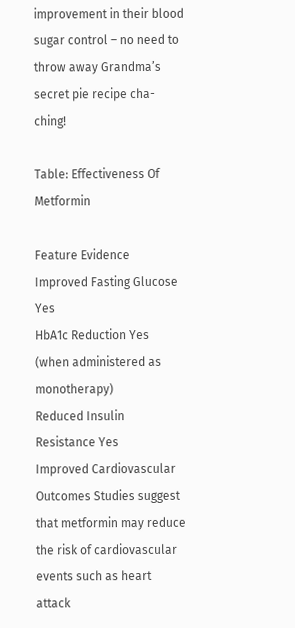improvement in their blood sugar control – no need to throw away Grandma’s secret pie recipe cha-ching!

Table: Effectiveness Of Metformin

Feature Evidence
Improved Fasting Glucose Yes
HbA1c Reduction Yes (when administered as monotherapy)
Reduced Insulin Resistance Yes
Improved Cardiovascular Outcomes Studies suggest that metformin may reduce the risk of cardiovascular events such as heart attack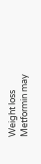Weight loss Metformin may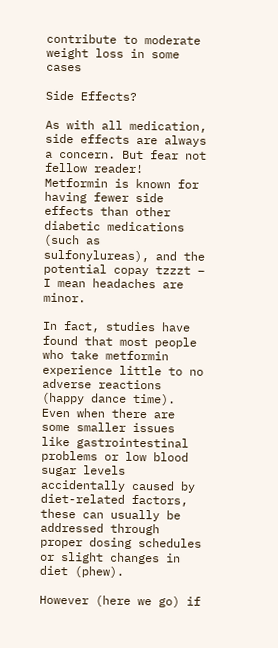contribute to moderate weight loss in some cases

Side Effects?

As with all medication, side effects are always a concern. But fear not fellow reader! Metformin is known for having fewer side effects than other diabetic medications (such as sulfonylureas), and the potential copay tzzzt – I mean headaches are minor.

In fact, studies have found that most people who take metformin experience little to no adverse reactions (happy dance time). Even when there are some smaller issues like gastrointestinal problems or low blood sugar levels accidentally caused by diet-related factors, these can usually be addressed through proper dosing schedules or slight changes in diet (phew).

However (here we go) if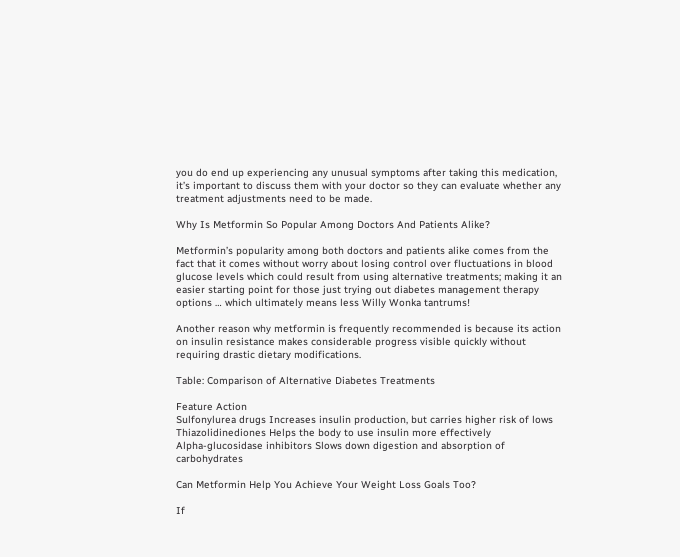you do end up experiencing any unusual symptoms after taking this medication, it’s important to discuss them with your doctor so they can evaluate whether any treatment adjustments need to be made.

Why Is Metformin So Popular Among Doctors And Patients Alike?

Metformin’s popularity among both doctors and patients alike comes from the fact that it comes without worry about losing control over fluctuations in blood glucose levels which could result from using alternative treatments; making it an easier starting point for those just trying out diabetes management therapy options … which ultimately means less Willy Wonka tantrums!

Another reason why metformin is frequently recommended is because its action on insulin resistance makes considerable progress visible quickly without requiring drastic dietary modifications.

Table: Comparison of Alternative Diabetes Treatments

Feature Action
Sulfonylurea drugs Increases insulin production, but carries higher risk of lows
Thiazolidinediones Helps the body to use insulin more effectively
Alpha-glucosidase inhibitors Slows down digestion and absorption of carbohydrates

Can Metformin Help You Achieve Your Weight Loss Goals Too?

If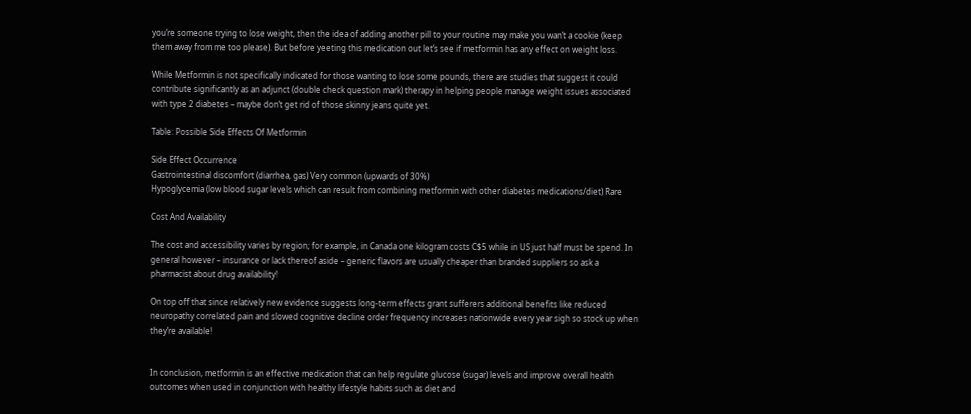you’re someone trying to lose weight, then the idea of adding another pill to your routine may make you wan’t a cookie (keep them away from me too please). But before yeeting this medication out let’s see if metformin has any effect on weight loss.

While Metformin is not specifically indicated for those wanting to lose some pounds, there are studies that suggest it could contribute significantly as an adjunct (double check question mark) therapy in helping people manage weight issues associated with type 2 diabetes – maybe don’t get rid of those skinny jeans quite yet.

Table: Possible Side Effects Of Metformin

Side Effect Occurrence
Gastrointestinal discomfort (diarrhea, gas) Very common (upwards of 30%)
Hypoglycemia (low blood sugar levels which can result from combining metformin with other diabetes medications/diet) Rare

Cost And Availability

The cost and accessibility varies by region; for example, in Canada one kilogram costs C$5 while in US just half must be spend. In general however – insurance or lack thereof aside – generic flavors are usually cheaper than branded suppliers so ask a pharmacist about drug availability!

On top off that since relatively new evidence suggests long-term effects grant sufferers additional benefits like reduced neuropathy correlated pain and slowed cognitive decline order frequency increases nationwide every year sigh so stock up when they’re available!


In conclusion, metformin is an effective medication that can help regulate glucose (sugar) levels and improve overall health outcomes when used in conjunction with healthy lifestyle habits such as diet and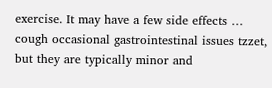exercise. It may have a few side effects … cough occasional gastrointestinal issues tzzet, but they are typically minor and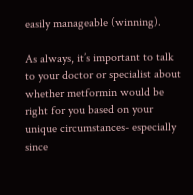easily manageable (winning).

As always, it’s important to talk to your doctor or specialist about whether metformin would be right for you based on your unique circumstances- especially since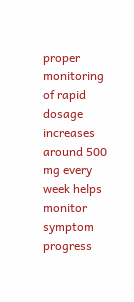proper monitoring of rapid dosage increases around 500 mg every week helps monitor symptom progress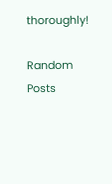thoroughly!

Random Posts